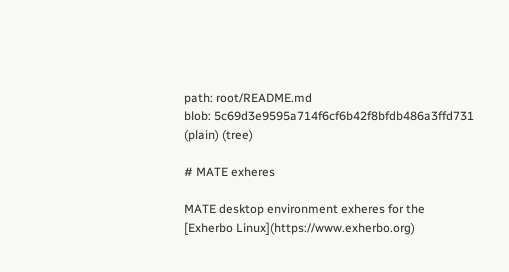path: root/README.md
blob: 5c69d3e9595a714f6cf6b42f8bfdb486a3ffd731 (plain) (tree)

# MATE exheres

MATE desktop environment exheres for the
[Exherbo Linux](https://www.exherbo.org)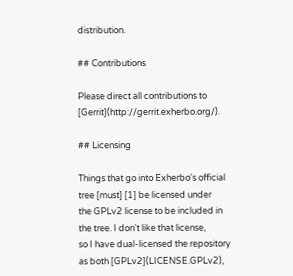distribution.

## Contributions

Please direct all contributions to [Gerrit](http://gerrit.exherbo.org/).

## Licensing

Things that go into Exherbo's official tree [must] [1] be licensed under
the GPLv2 license to be included in the tree. I don't like that license,
so I have dual-licensed the repository as both [GPLv2](LICENSE.GPLv2),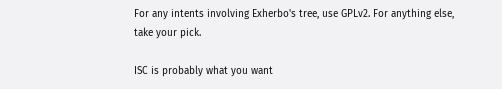For any intents involving Exherbo's tree, use GPLv2. For anything else,
take your pick.

ISC is probably what you want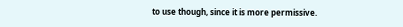to use though, since it is more permissive.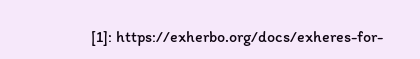[1]: https://exherbo.org/docs/exheres-for-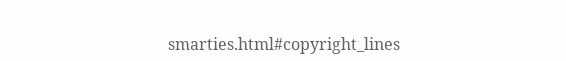smarties.html#copyright_lines